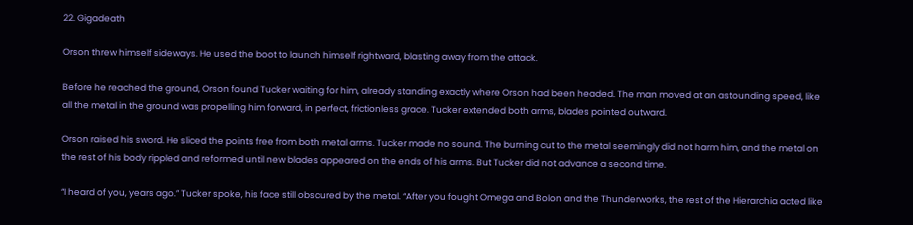22. Gigadeath

Orson threw himself sideways. He used the boot to launch himself rightward, blasting away from the attack.

Before he reached the ground, Orson found Tucker waiting for him, already standing exactly where Orson had been headed. The man moved at an astounding speed, like all the metal in the ground was propelling him forward, in perfect, frictionless grace. Tucker extended both arms, blades pointed outward.

Orson raised his sword. He sliced the points free from both metal arms. Tucker made no sound. The burning cut to the metal seemingly did not harm him, and the metal on the rest of his body rippled and reformed until new blades appeared on the ends of his arms. But Tucker did not advance a second time.

“I heard of you, years ago.” Tucker spoke, his face still obscured by the metal. “After you fought Omega and Bolon and the Thunderworks, the rest of the Hierarchia acted like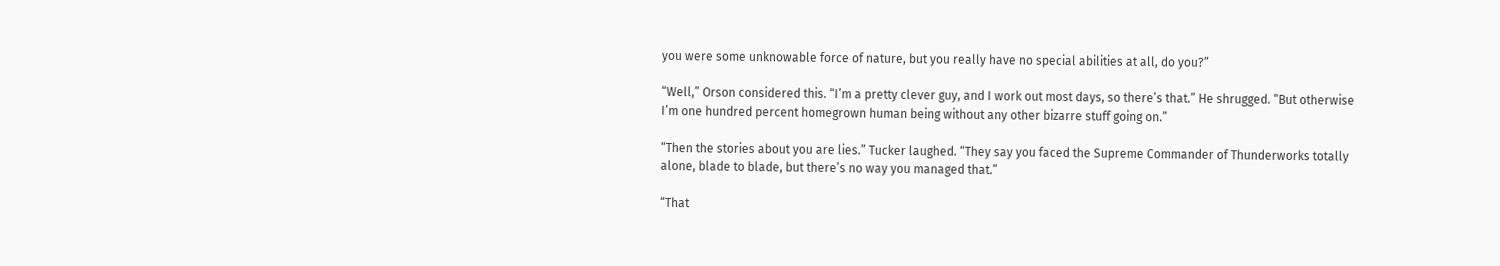you were some unknowable force of nature, but you really have no special abilities at all, do you?”

“Well,” Orson considered this. “I’m a pretty clever guy, and I work out most days, so there’s that.” He shrugged. “But otherwise I’m one hundred percent homegrown human being without any other bizarre stuff going on.”

“Then the stories about you are lies.” Tucker laughed. “They say you faced the Supreme Commander of Thunderworks totally alone, blade to blade, but there’s no way you managed that.”

“That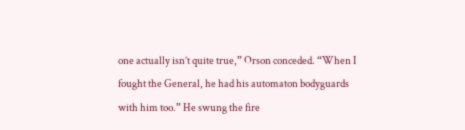one actually isn’t quite true,” Orson conceded. “When I fought the General, he had his automaton bodyguards with him too.” He swung the fire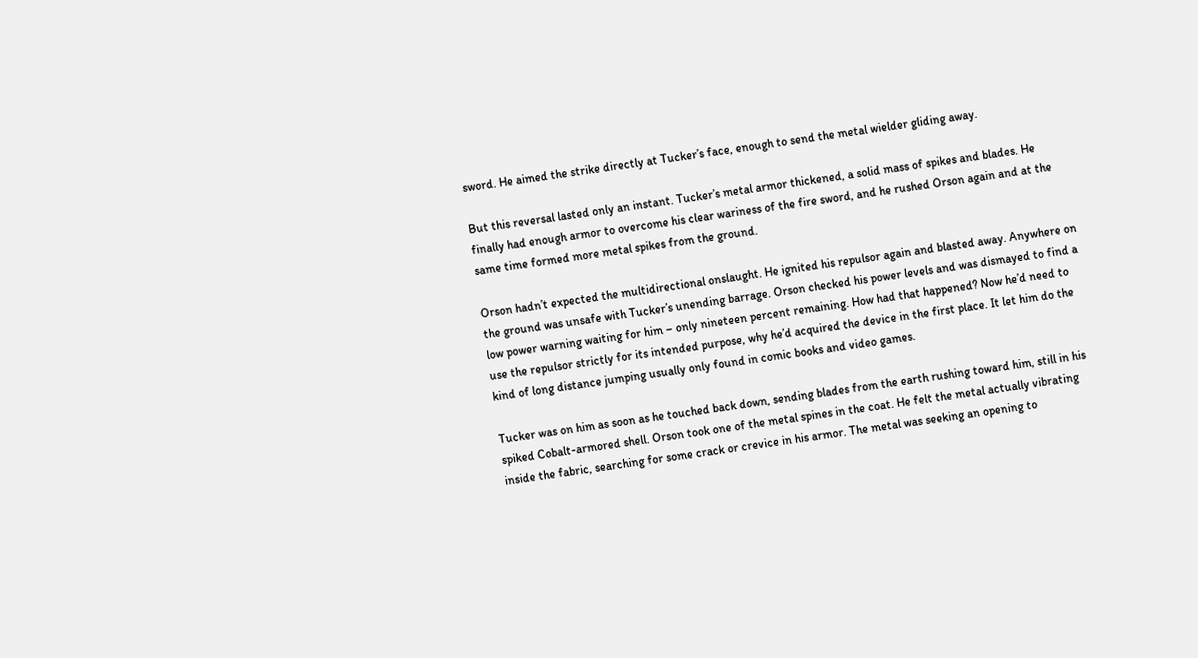sword. He aimed the strike directly at Tucker’s face, enough to send the metal wielder gliding away.

But this reversal lasted only an instant. Tucker’s metal armor thickened, a solid mass of spikes and blades. He finally had enough armor to overcome his clear wariness of the fire sword, and he rushed Orson again and at the same time formed more metal spikes from the ground.

Orson hadn’t expected the multidirectional onslaught. He ignited his repulsor again and blasted away. Anywhere on the ground was unsafe with Tucker’s unending barrage. Orson checked his power levels and was dismayed to find a low power warning waiting for him – only nineteen percent remaining. How had that happened? Now he’d need to use the repulsor strictly for its intended purpose, why he’d acquired the device in the first place. It let him do the kind of long distance jumping usually only found in comic books and video games.

Tucker was on him as soon as he touched back down, sending blades from the earth rushing toward him, still in his spiked Cobalt-armored shell. Orson took one of the metal spines in the coat. He felt the metal actually vibrating inside the fabric, searching for some crack or crevice in his armor. The metal was seeking an opening to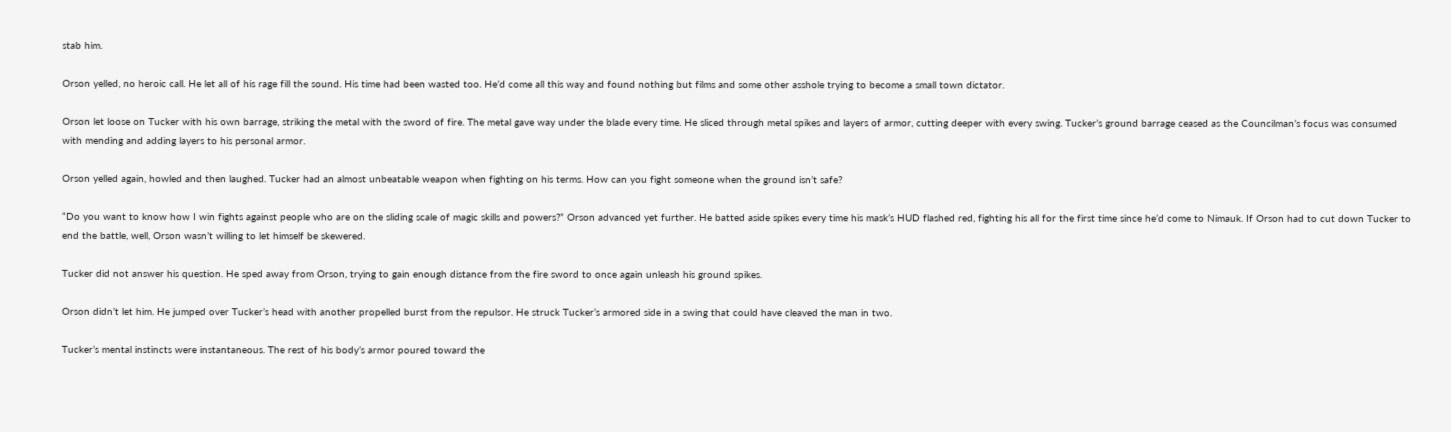stab him.

Orson yelled, no heroic call. He let all of his rage fill the sound. His time had been wasted too. He’d come all this way and found nothing but films and some other asshole trying to become a small town dictator.

Orson let loose on Tucker with his own barrage, striking the metal with the sword of fire. The metal gave way under the blade every time. He sliced through metal spikes and layers of armor, cutting deeper with every swing. Tucker’s ground barrage ceased as the Councilman’s focus was consumed with mending and adding layers to his personal armor.

Orson yelled again, howled and then laughed. Tucker had an almost unbeatable weapon when fighting on his terms. How can you fight someone when the ground isn’t safe?

“Do you want to know how I win fights against people who are on the sliding scale of magic skills and powers?” Orson advanced yet further. He batted aside spikes every time his mask’s HUD flashed red, fighting his all for the first time since he’d come to Nimauk. If Orson had to cut down Tucker to end the battle, well, Orson wasn’t willing to let himself be skewered.

Tucker did not answer his question. He sped away from Orson, trying to gain enough distance from the fire sword to once again unleash his ground spikes.

Orson didn’t let him. He jumped over Tucker’s head with another propelled burst from the repulsor. He struck Tucker’s armored side in a swing that could have cleaved the man in two.

Tucker’s mental instincts were instantaneous. The rest of his body’s armor poured toward the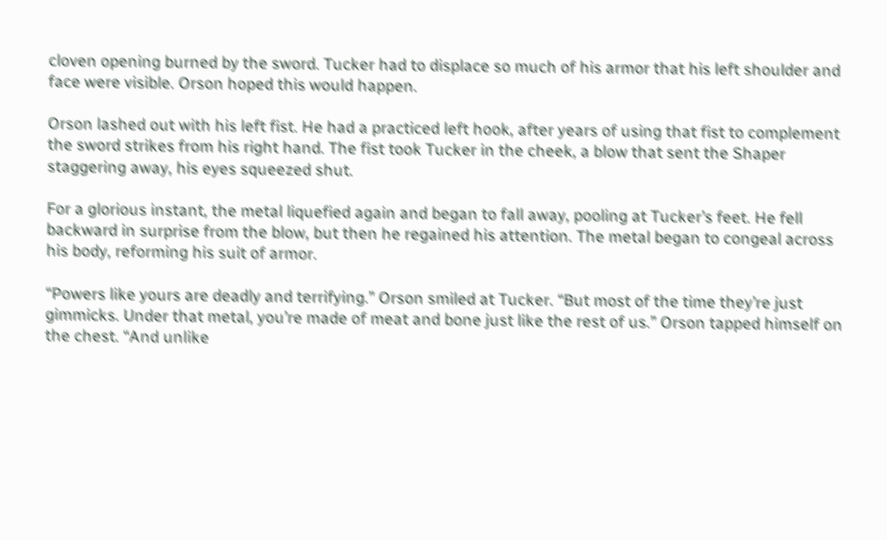cloven opening burned by the sword. Tucker had to displace so much of his armor that his left shoulder and face were visible. Orson hoped this would happen.

Orson lashed out with his left fist. He had a practiced left hook, after years of using that fist to complement the sword strikes from his right hand. The fist took Tucker in the cheek, a blow that sent the Shaper staggering away, his eyes squeezed shut.

For a glorious instant, the metal liquefied again and began to fall away, pooling at Tucker’s feet. He fell backward in surprise from the blow, but then he regained his attention. The metal began to congeal across his body, reforming his suit of armor.

“Powers like yours are deadly and terrifying.” Orson smiled at Tucker. “But most of the time they’re just gimmicks. Under that metal, you’re made of meat and bone just like the rest of us.” Orson tapped himself on the chest. “And unlike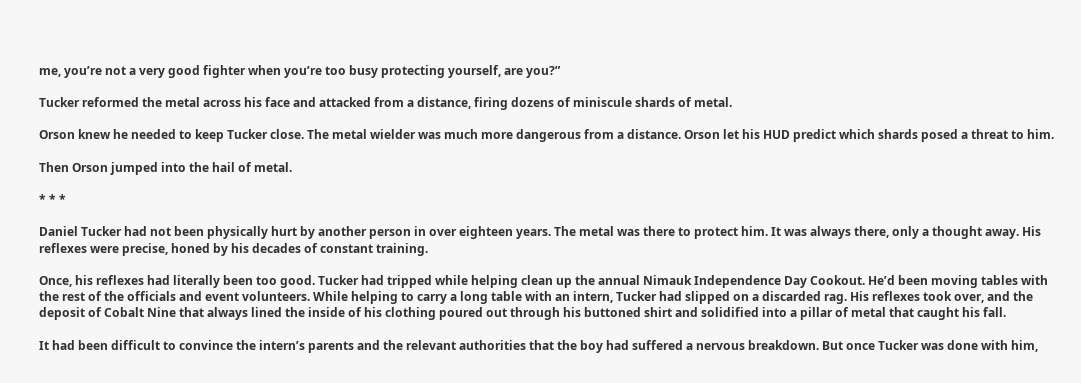me, you’re not a very good fighter when you’re too busy protecting yourself, are you?”

Tucker reformed the metal across his face and attacked from a distance, firing dozens of miniscule shards of metal.

Orson knew he needed to keep Tucker close. The metal wielder was much more dangerous from a distance. Orson let his HUD predict which shards posed a threat to him.

Then Orson jumped into the hail of metal.

* * *

Daniel Tucker had not been physically hurt by another person in over eighteen years. The metal was there to protect him. It was always there, only a thought away. His reflexes were precise, honed by his decades of constant training.

Once, his reflexes had literally been too good. Tucker had tripped while helping clean up the annual Nimauk Independence Day Cookout. He’d been moving tables with the rest of the officials and event volunteers. While helping to carry a long table with an intern, Tucker had slipped on a discarded rag. His reflexes took over, and the deposit of Cobalt Nine that always lined the inside of his clothing poured out through his buttoned shirt and solidified into a pillar of metal that caught his fall.

It had been difficult to convince the intern’s parents and the relevant authorities that the boy had suffered a nervous breakdown. But once Tucker was done with him,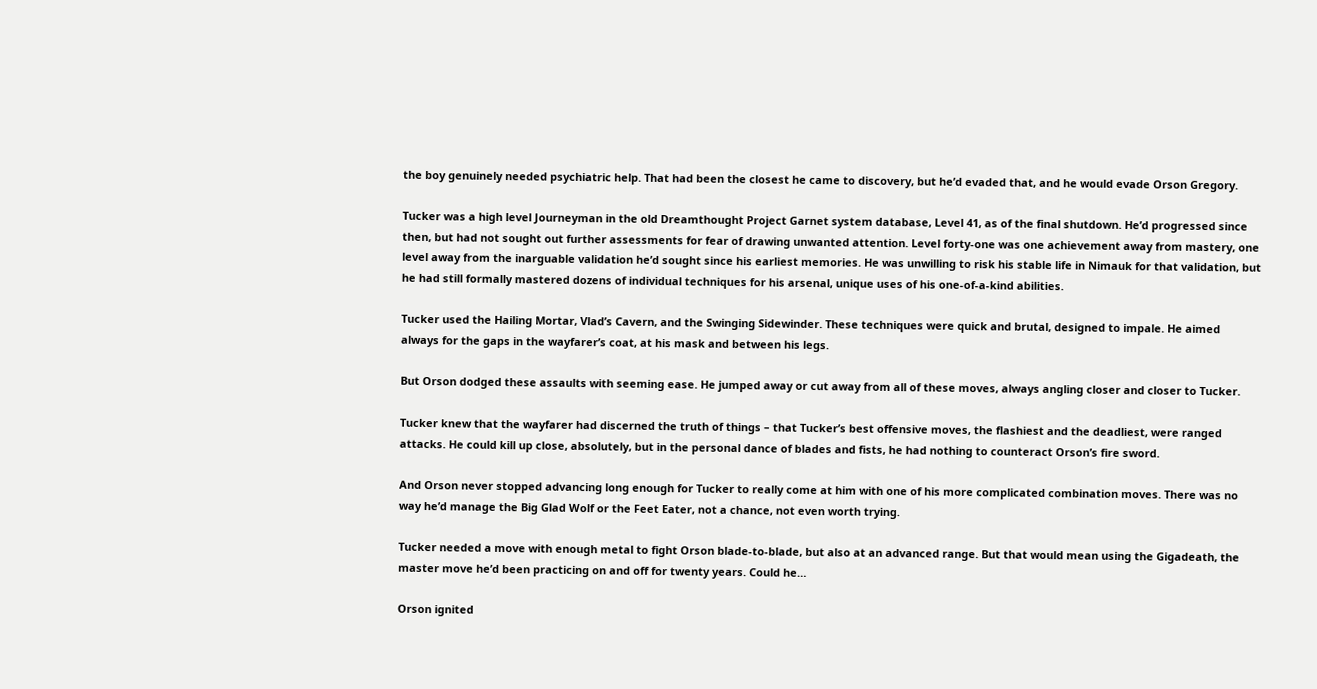the boy genuinely needed psychiatric help. That had been the closest he came to discovery, but he’d evaded that, and he would evade Orson Gregory.

Tucker was a high level Journeyman in the old Dreamthought Project Garnet system database, Level 41, as of the final shutdown. He’d progressed since then, but had not sought out further assessments for fear of drawing unwanted attention. Level forty-one was one achievement away from mastery, one level away from the inarguable validation he’d sought since his earliest memories. He was unwilling to risk his stable life in Nimauk for that validation, but he had still formally mastered dozens of individual techniques for his arsenal, unique uses of his one-of-a-kind abilities.

Tucker used the Hailing Mortar, Vlad’s Cavern, and the Swinging Sidewinder. These techniques were quick and brutal, designed to impale. He aimed always for the gaps in the wayfarer’s coat, at his mask and between his legs.

But Orson dodged these assaults with seeming ease. He jumped away or cut away from all of these moves, always angling closer and closer to Tucker.

Tucker knew that the wayfarer had discerned the truth of things – that Tucker’s best offensive moves, the flashiest and the deadliest, were ranged attacks. He could kill up close, absolutely, but in the personal dance of blades and fists, he had nothing to counteract Orson’s fire sword.

And Orson never stopped advancing long enough for Tucker to really come at him with one of his more complicated combination moves. There was no way he’d manage the Big Glad Wolf or the Feet Eater, not a chance, not even worth trying.

Tucker needed a move with enough metal to fight Orson blade-to-blade, but also at an advanced range. But that would mean using the Gigadeath, the master move he’d been practicing on and off for twenty years. Could he…

Orson ignited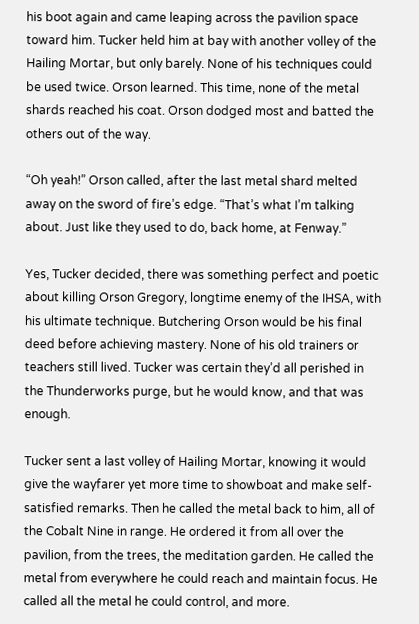his boot again and came leaping across the pavilion space toward him. Tucker held him at bay with another volley of the Hailing Mortar, but only barely. None of his techniques could be used twice. Orson learned. This time, none of the metal shards reached his coat. Orson dodged most and batted the others out of the way.

“Oh yeah!” Orson called, after the last metal shard melted away on the sword of fire’s edge. “That’s what I’m talking about. Just like they used to do, back home, at Fenway.”

Yes, Tucker decided, there was something perfect and poetic about killing Orson Gregory, longtime enemy of the IHSA, with his ultimate technique. Butchering Orson would be his final deed before achieving mastery. None of his old trainers or teachers still lived. Tucker was certain they’d all perished in the Thunderworks purge, but he would know, and that was enough.

Tucker sent a last volley of Hailing Mortar, knowing it would give the wayfarer yet more time to showboat and make self-satisfied remarks. Then he called the metal back to him, all of the Cobalt Nine in range. He ordered it from all over the pavilion, from the trees, the meditation garden. He called the metal from everywhere he could reach and maintain focus. He called all the metal he could control, and more.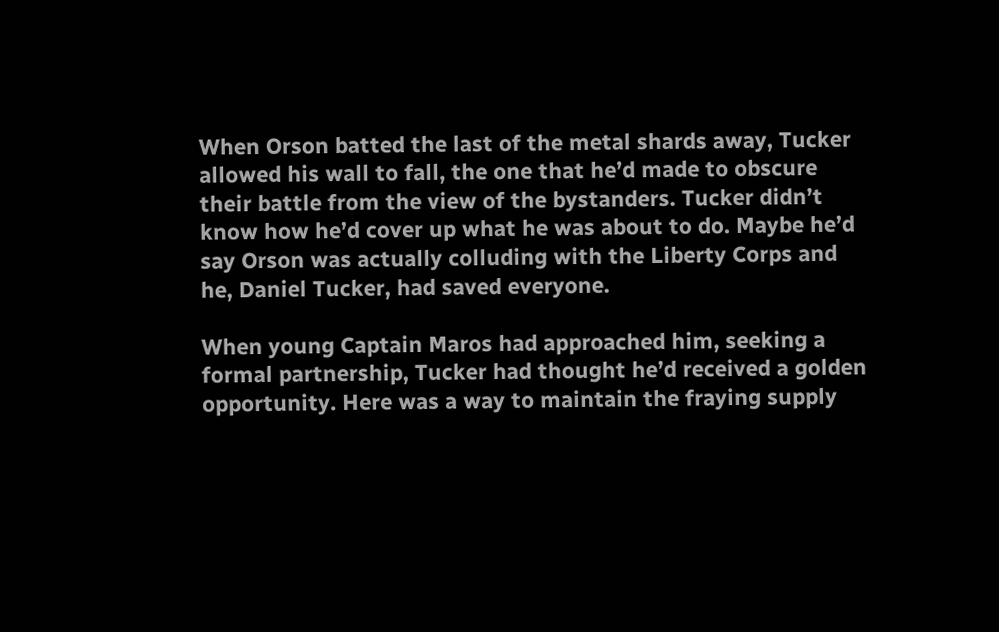When Orson batted the last of the metal shards away, Tucker allowed his wall to fall, the one that he’d made to obscure their battle from the view of the bystanders. Tucker didn’t know how he’d cover up what he was about to do. Maybe he’d say Orson was actually colluding with the Liberty Corps and he, Daniel Tucker, had saved everyone.

When young Captain Maros had approached him, seeking a formal partnership, Tucker had thought he’d received a golden opportunity. Here was a way to maintain the fraying supply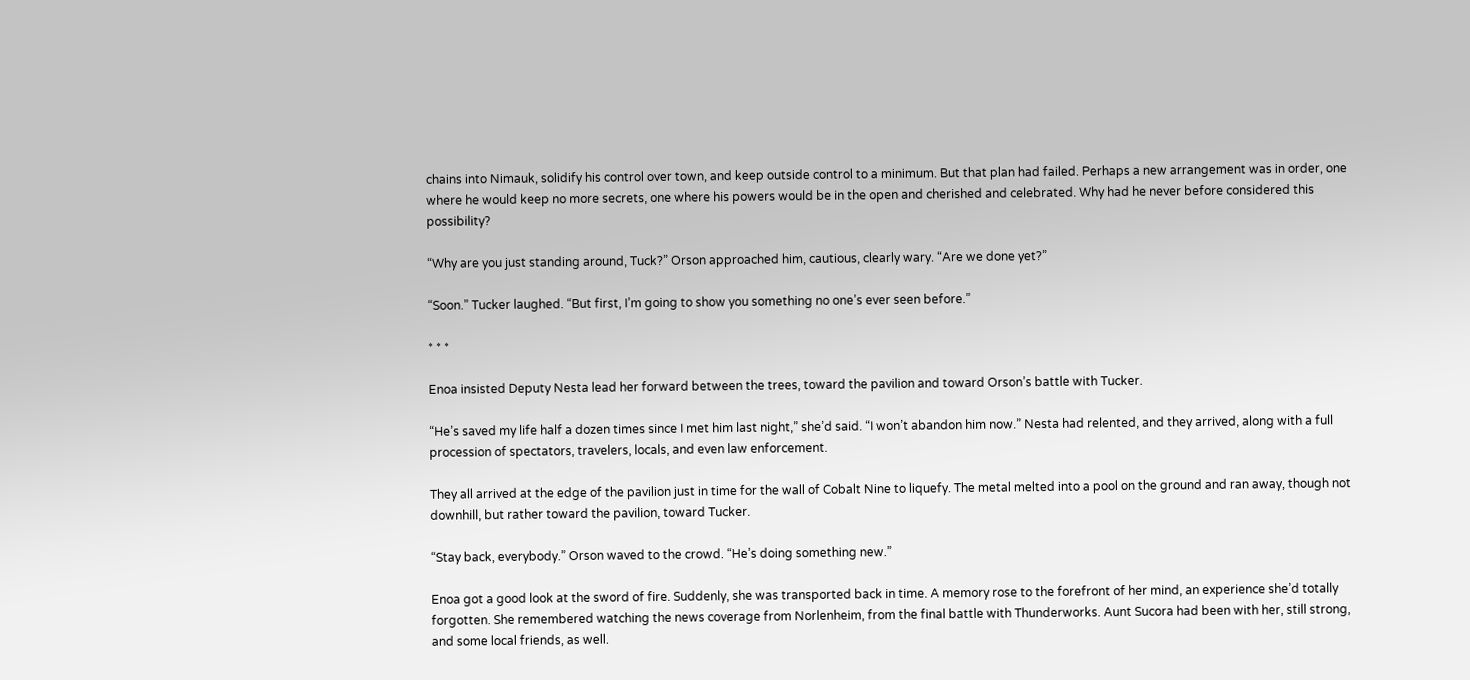chains into Nimauk, solidify his control over town, and keep outside control to a minimum. But that plan had failed. Perhaps a new arrangement was in order, one where he would keep no more secrets, one where his powers would be in the open and cherished and celebrated. Why had he never before considered this possibility?

“Why are you just standing around, Tuck?” Orson approached him, cautious, clearly wary. “Are we done yet?”

“Soon.” Tucker laughed. “But first, I’m going to show you something no one’s ever seen before.”

* * *

Enoa insisted Deputy Nesta lead her forward between the trees, toward the pavilion and toward Orson’s battle with Tucker.

“He’s saved my life half a dozen times since I met him last night,” she’d said. “I won’t abandon him now.” Nesta had relented, and they arrived, along with a full procession of spectators, travelers, locals, and even law enforcement.

They all arrived at the edge of the pavilion just in time for the wall of Cobalt Nine to liquefy. The metal melted into a pool on the ground and ran away, though not downhill, but rather toward the pavilion, toward Tucker.

“Stay back, everybody.” Orson waved to the crowd. “He’s doing something new.”

Enoa got a good look at the sword of fire. Suddenly, she was transported back in time. A memory rose to the forefront of her mind, an experience she’d totally forgotten. She remembered watching the news coverage from Norlenheim, from the final battle with Thunderworks. Aunt Sucora had been with her, still strong, and some local friends, as well.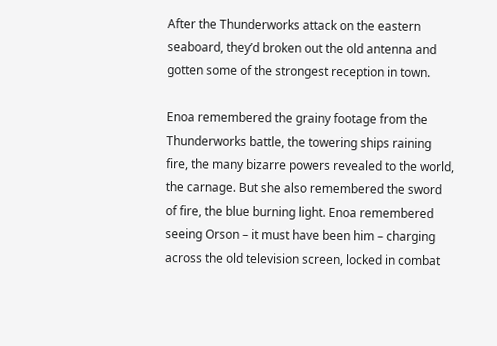After the Thunderworks attack on the eastern seaboard, they’d broken out the old antenna and gotten some of the strongest reception in town.

Enoa remembered the grainy footage from the Thunderworks battle, the towering ships raining fire, the many bizarre powers revealed to the world, the carnage. But she also remembered the sword of fire, the blue burning light. Enoa remembered seeing Orson – it must have been him – charging across the old television screen, locked in combat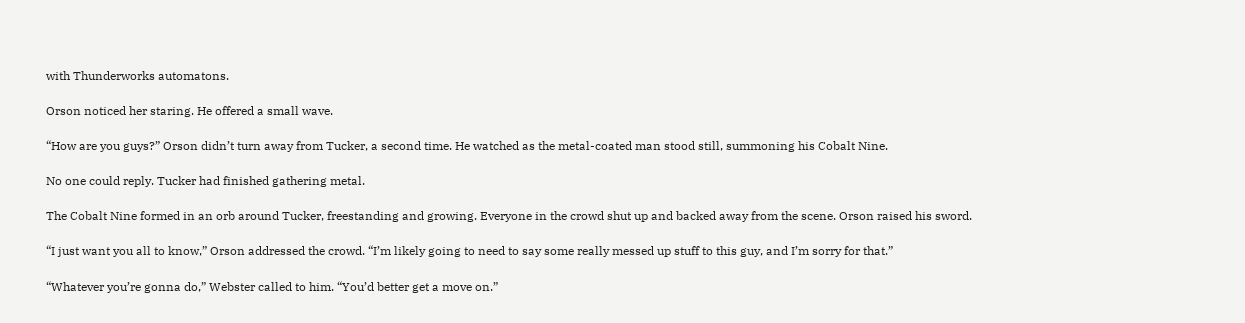with Thunderworks automatons.

Orson noticed her staring. He offered a small wave.

“How are you guys?” Orson didn’t turn away from Tucker, a second time. He watched as the metal-coated man stood still, summoning his Cobalt Nine.

No one could reply. Tucker had finished gathering metal.

The Cobalt Nine formed in an orb around Tucker, freestanding and growing. Everyone in the crowd shut up and backed away from the scene. Orson raised his sword.

“I just want you all to know,” Orson addressed the crowd. “I’m likely going to need to say some really messed up stuff to this guy, and I’m sorry for that.”

“Whatever you’re gonna do,” Webster called to him. “You’d better get a move on.”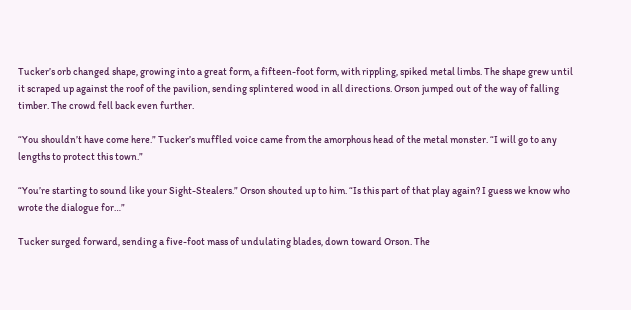Tucker’s orb changed shape, growing into a great form, a fifteen-foot form, with rippling, spiked metal limbs. The shape grew until it scraped up against the roof of the pavilion, sending splintered wood in all directions. Orson jumped out of the way of falling timber. The crowd fell back even further.

“You shouldn’t have come here.” Tucker’s muffled voice came from the amorphous head of the metal monster. “I will go to any lengths to protect this town.”

“You’re starting to sound like your Sight-Stealers.” Orson shouted up to him. “Is this part of that play again? I guess we know who wrote the dialogue for…”

Tucker surged forward, sending a five-foot mass of undulating blades, down toward Orson. The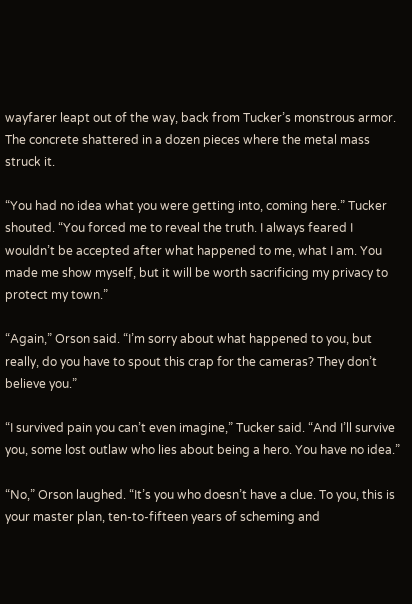wayfarer leapt out of the way, back from Tucker’s monstrous armor. The concrete shattered in a dozen pieces where the metal mass struck it.

“You had no idea what you were getting into, coming here.” Tucker shouted. “You forced me to reveal the truth. I always feared I wouldn’t be accepted after what happened to me, what I am. You made me show myself, but it will be worth sacrificing my privacy to protect my town.”

“Again,” Orson said. “I’m sorry about what happened to you, but really, do you have to spout this crap for the cameras? They don’t believe you.”

“I survived pain you can’t even imagine,” Tucker said. “And I’ll survive you, some lost outlaw who lies about being a hero. You have no idea.”

“No,” Orson laughed. “It’s you who doesn’t have a clue. To you, this is your master plan, ten-to-fifteen years of scheming and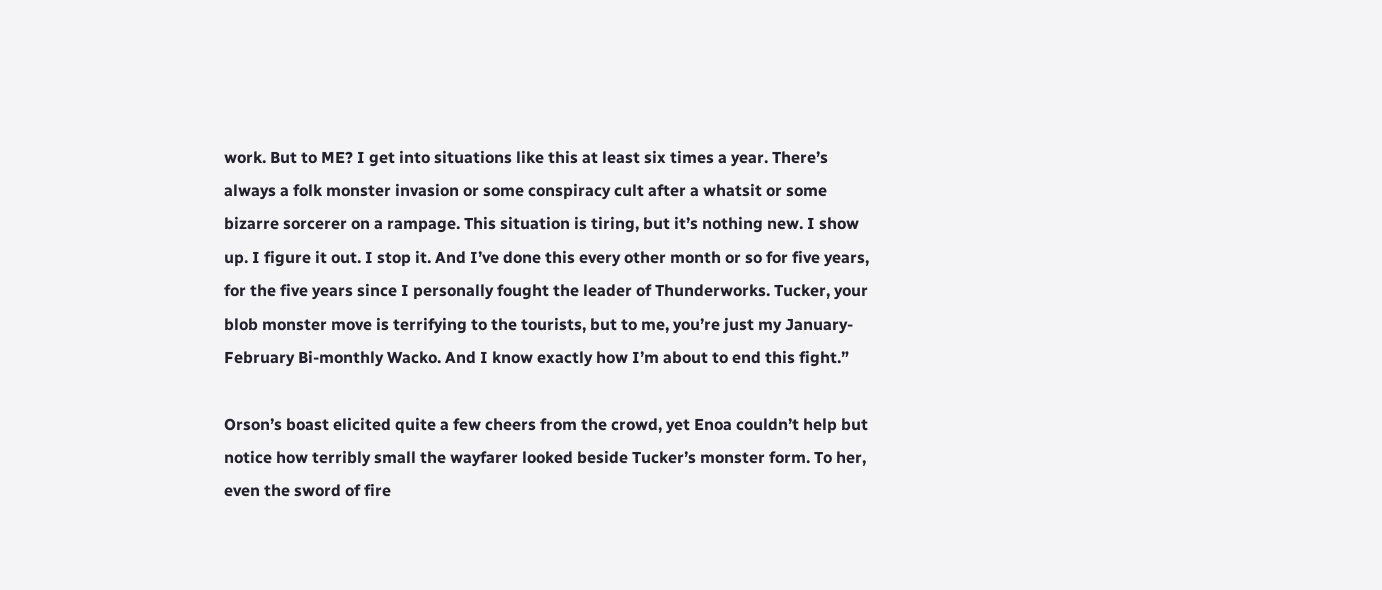work. But to ME? I get into situations like this at least six times a year. There’s always a folk monster invasion or some conspiracy cult after a whatsit or some bizarre sorcerer on a rampage. This situation is tiring, but it’s nothing new. I show up. I figure it out. I stop it. And I’ve done this every other month or so for five years, for the five years since I personally fought the leader of Thunderworks. Tucker, your blob monster move is terrifying to the tourists, but to me, you’re just my January-February Bi-monthly Wacko. And I know exactly how I’m about to end this fight.”

Orson’s boast elicited quite a few cheers from the crowd, yet Enoa couldn’t help but notice how terribly small the wayfarer looked beside Tucker’s monster form. To her, even the sword of fire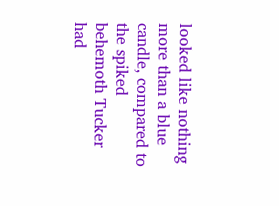looked like nothing more than a blue candle, compared to the spiked behemoth Tucker had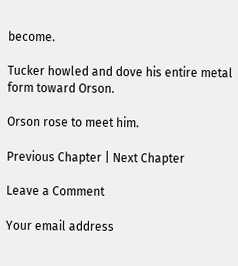become.

Tucker howled and dove his entire metal form toward Orson.

Orson rose to meet him.

Previous Chapter | Next Chapter

Leave a Comment

Your email address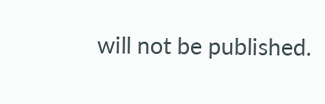will not be published.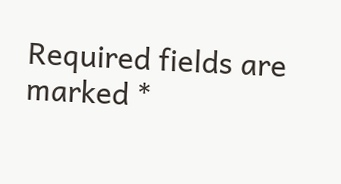Required fields are marked *